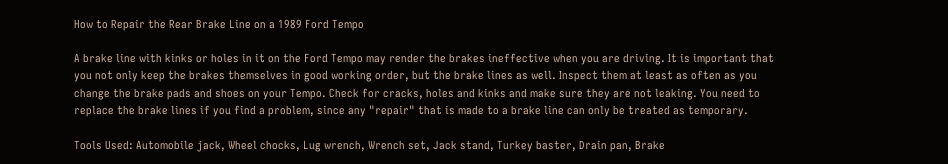How to Repair the Rear Brake Line on a 1989 Ford Tempo

A brake line with kinks or holes in it on the Ford Tempo may render the brakes ineffective when you are driving. It is important that you not only keep the brakes themselves in good working order, but the brake lines as well. Inspect them at least as often as you change the brake pads and shoes on your Tempo. Check for cracks, holes and kinks and make sure they are not leaking. You need to replace the brake lines if you find a problem, since any "repair" that is made to a brake line can only be treated as temporary.

Tools Used: Automobile jack, Wheel chocks, Lug wrench, Wrench set, Jack stand, Turkey baster, Drain pan, Brake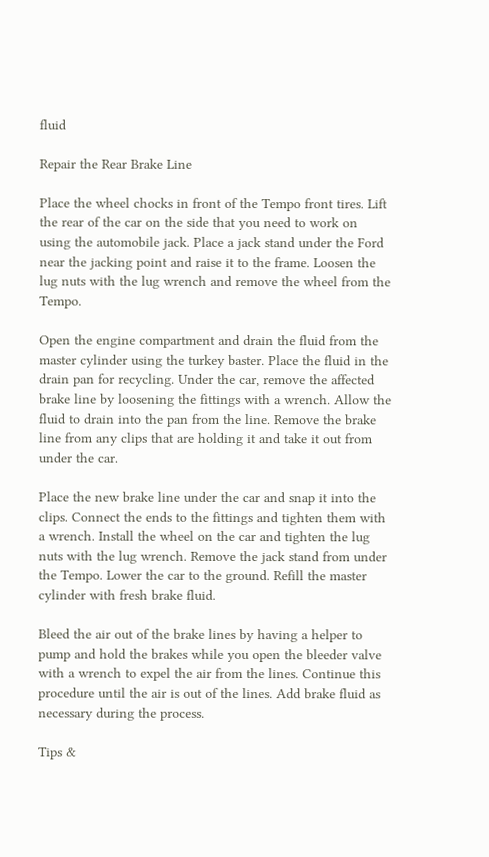fluid

Repair the Rear Brake Line

Place the wheel chocks in front of the Tempo front tires. Lift the rear of the car on the side that you need to work on using the automobile jack. Place a jack stand under the Ford near the jacking point and raise it to the frame. Loosen the lug nuts with the lug wrench and remove the wheel from the Tempo.

Open the engine compartment and drain the fluid from the master cylinder using the turkey baster. Place the fluid in the drain pan for recycling. Under the car, remove the affected brake line by loosening the fittings with a wrench. Allow the fluid to drain into the pan from the line. Remove the brake line from any clips that are holding it and take it out from under the car.

Place the new brake line under the car and snap it into the clips. Connect the ends to the fittings and tighten them with a wrench. Install the wheel on the car and tighten the lug nuts with the lug wrench. Remove the jack stand from under the Tempo. Lower the car to the ground. Refill the master cylinder with fresh brake fluid.

Bleed the air out of the brake lines by having a helper to pump and hold the brakes while you open the bleeder valve with a wrench to expel the air from the lines. Continue this procedure until the air is out of the lines. Add brake fluid as necessary during the process.

Tips &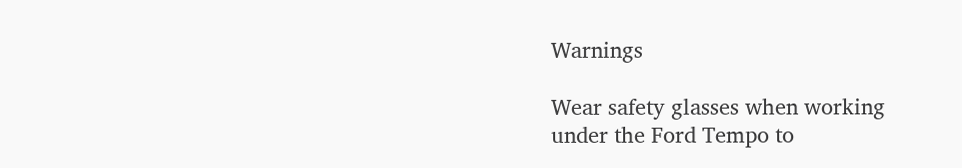Warnings

Wear safety glasses when working under the Ford Tempo to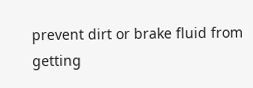prevent dirt or brake fluid from getting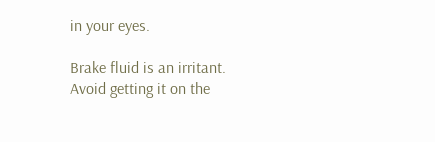in your eyes.

Brake fluid is an irritant. Avoid getting it on the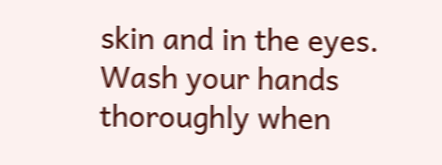skin and in the eyes. Wash your hands thoroughly when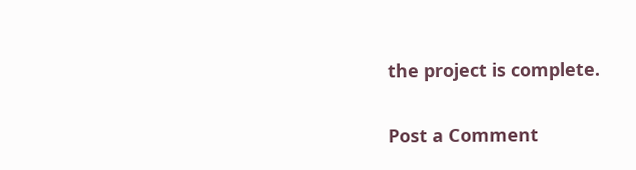the project is complete.

Post a Comment